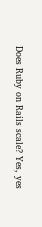Does Ruby on Rails scale? Yes, yes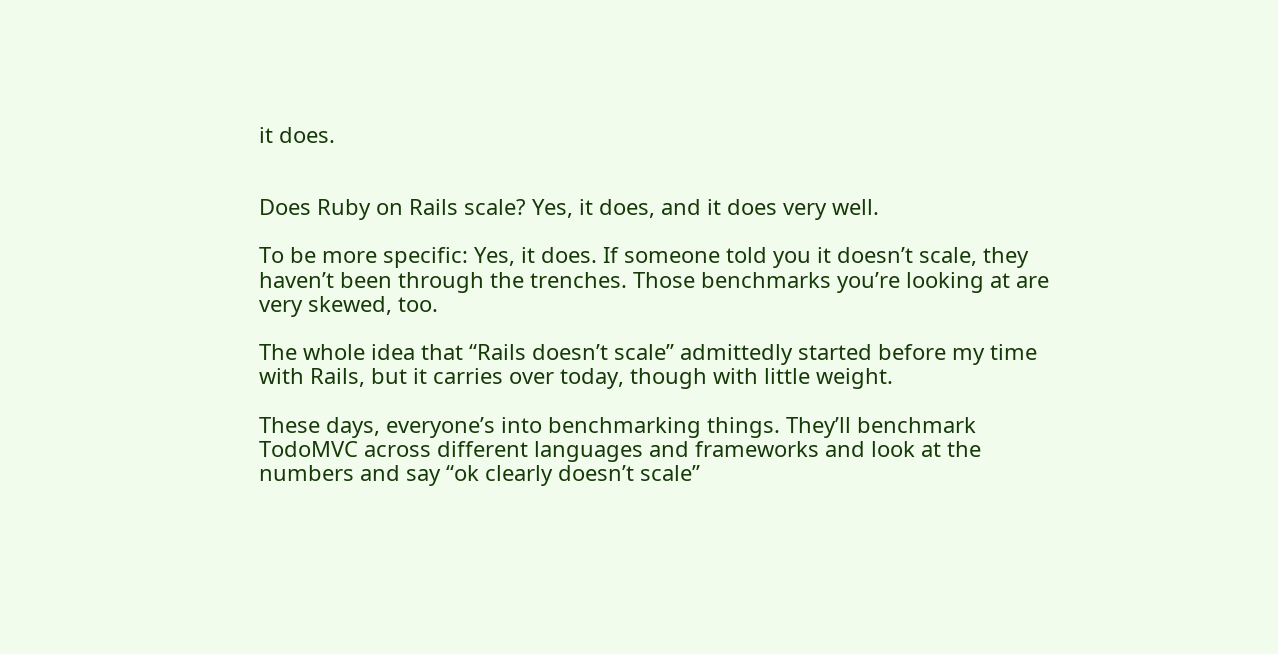it does.


Does Ruby on Rails scale? Yes, it does, and it does very well.

To be more specific: Yes, it does. If someone told you it doesn’t scale, they haven’t been through the trenches. Those benchmarks you’re looking at are very skewed, too.

The whole idea that “Rails doesn’t scale” admittedly started before my time with Rails, but it carries over today, though with little weight.

These days, everyone’s into benchmarking things. They’ll benchmark TodoMVC across different languages and frameworks and look at the numbers and say “ok clearly doesn’t scale”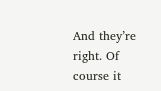And they’re right. Of course it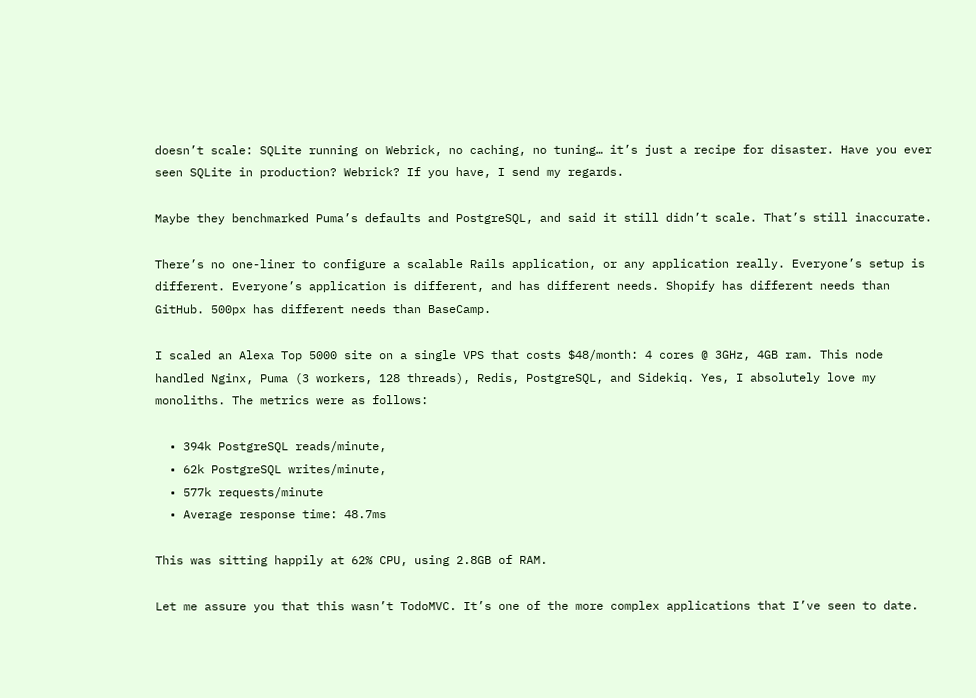doesn’t scale: SQLite running on Webrick, no caching, no tuning… it’s just a recipe for disaster. Have you ever seen SQLite in production? Webrick? If you have, I send my regards.

Maybe they benchmarked Puma’s defaults and PostgreSQL, and said it still didn’t scale. That’s still inaccurate.

There’s no one-liner to configure a scalable Rails application, or any application really. Everyone’s setup is different. Everyone’s application is different, and has different needs. Shopify has different needs than GitHub. 500px has different needs than BaseCamp.

I scaled an Alexa Top 5000 site on a single VPS that costs $48/month: 4 cores @ 3GHz, 4GB ram. This node handled Nginx, Puma (3 workers, 128 threads), Redis, PostgreSQL, and Sidekiq. Yes, I absolutely love my monoliths. The metrics were as follows:

  • 394k PostgreSQL reads/minute,
  • 62k PostgreSQL writes/minute,
  • 577k requests/minute
  • Average response time: 48.7ms

This was sitting happily at 62% CPU, using 2.8GB of RAM.

Let me assure you that this wasn’t TodoMVC. It’s one of the more complex applications that I’ve seen to date.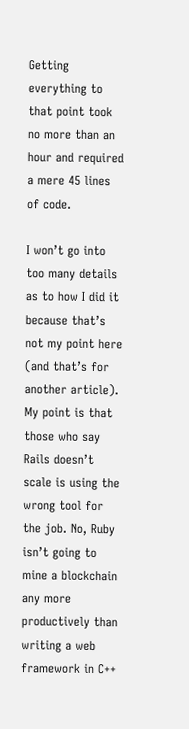Getting everything to that point took no more than an hour and required a mere 45 lines of code.

I won’t go into too many details as to how I did it because that’s not my point here (and that’s for another article). My point is that those who say Rails doesn’t scale is using the wrong tool for the job. No, Ruby isn’t going to mine a blockchain any more productively than writing a web framework in C++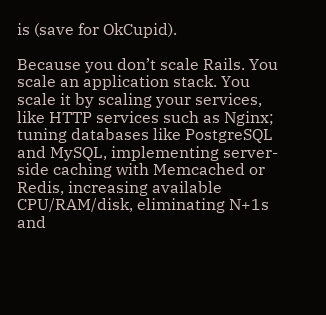is (save for OkCupid).

Because you don’t scale Rails. You scale an application stack. You scale it by scaling your services, like HTTP services such as Nginx; tuning databases like PostgreSQL and MySQL, implementing server-side caching with Memcached or Redis, increasing available CPU/RAM/disk, eliminating N+1s and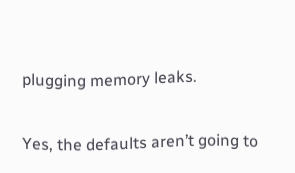plugging memory leaks.

Yes, the defaults aren’t going to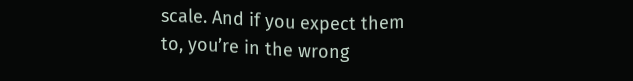scale. And if you expect them to, you’re in the wrong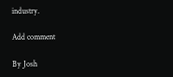industry.

Add comment

By Josh